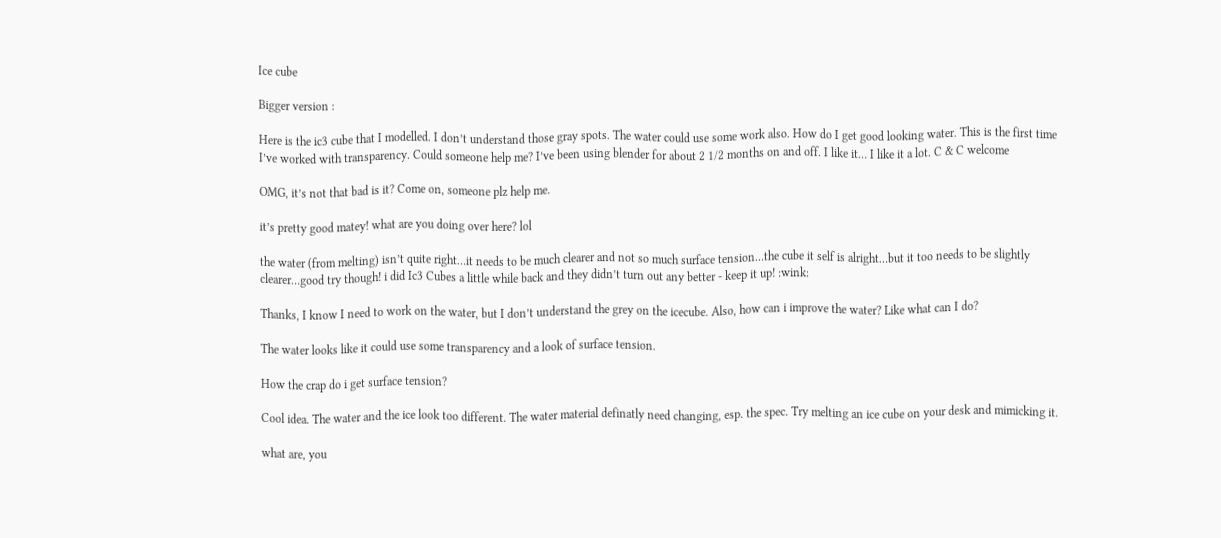Ice cube

Bigger version :

Here is the ic3 cube that I modelled. I don’t understand those gray spots. The water could use some work also. How do I get good looking water. This is the first time I’ve worked with transparency. Could someone help me? I’ve been using blender for about 2 1/2 months on and off. I like it… I like it a lot. C & C welcome

OMG, it’s not that bad is it? Come on, someone plz help me.

it’s pretty good matey! what are you doing over here? lol

the water (from melting) isn’t quite right…it needs to be much clearer and not so much surface tension…the cube it self is alright…but it too needs to be slightly clearer…good try though! i did Ic3 Cubes a little while back and they didn’t turn out any better - keep it up! :wink:

Thanks, I know I need to work on the water, but I don’t understand the grey on the icecube. Also, how can i improve the water? Like what can I do?

The water looks like it could use some transparency and a look of surface tension.

How the crap do i get surface tension?

Cool idea. The water and the ice look too different. The water material definatly need changing, esp. the spec. Try melting an ice cube on your desk and mimicking it.

what are, you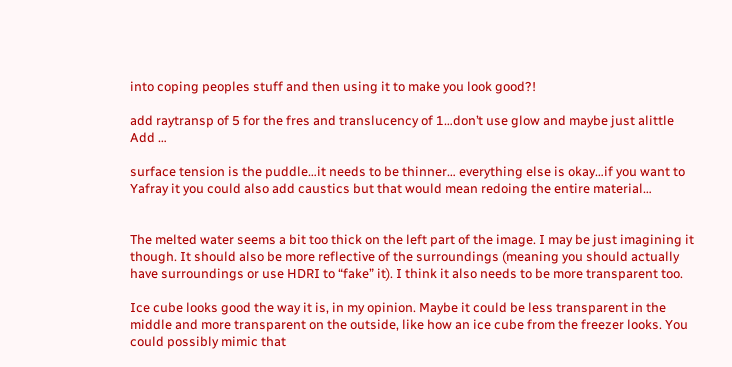into coping peoples stuff and then using it to make you look good?!

add raytransp of 5 for the fres and translucency of 1…don’t use glow and maybe just alittle Add …

surface tension is the puddle…it needs to be thinner… everything else is okay…if you want to Yafray it you could also add caustics but that would mean redoing the entire material…


The melted water seems a bit too thick on the left part of the image. I may be just imagining it though. It should also be more reflective of the surroundings (meaning you should actually have surroundings or use HDRI to “fake” it). I think it also needs to be more transparent too.

Ice cube looks good the way it is, in my opinion. Maybe it could be less transparent in the middle and more transparent on the outside, like how an ice cube from the freezer looks. You could possibly mimic that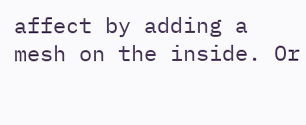affect by adding a mesh on the inside. Or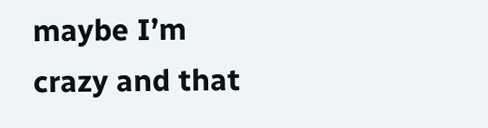maybe I’m crazy and that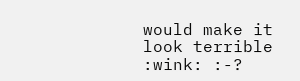would make it look terrible :wink: :-?